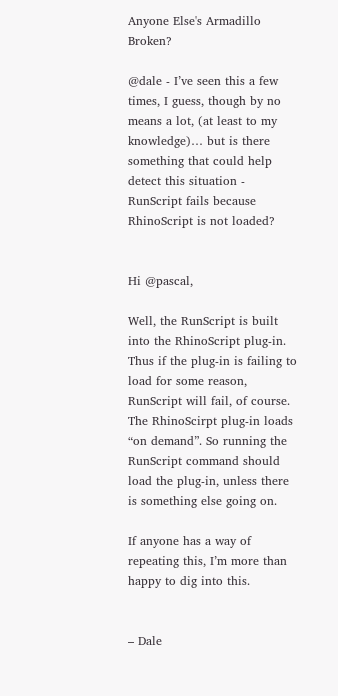Anyone Else's Armadillo Broken?

@dale - I’ve seen this a few times, I guess, though by no means a lot, (at least to my knowledge)… but is there something that could help detect this situation - RunScript fails because RhinoScript is not loaded?


Hi @pascal,

Well, the RunScript is built into the RhinoScript plug-in. Thus if the plug-in is failing to load for some reason, RunScript will fail, of course. The RhinoScirpt plug-in loads “on demand”. So running the RunScript command should load the plug-in, unless there is something else going on.

If anyone has a way of repeating this, I’m more than happy to dig into this.


– Dale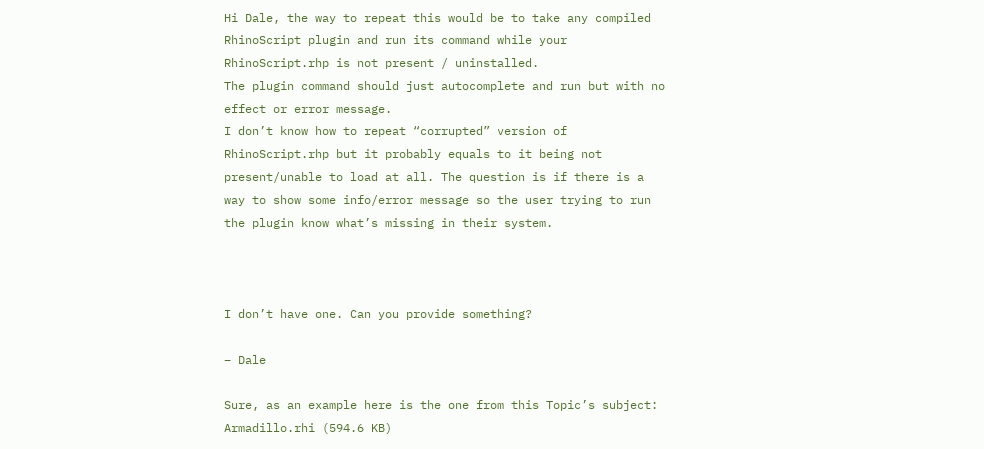Hi Dale, the way to repeat this would be to take any compiled RhinoScript plugin and run its command while your RhinoScript.rhp is not present / uninstalled.
The plugin command should just autocomplete and run but with no effect or error message.
I don’t know how to repeat “corrupted” version of RhinoScript.rhp but it probably equals to it being not present/unable to load at all. The question is if there is a way to show some info/error message so the user trying to run the plugin know what’s missing in their system.



I don’t have one. Can you provide something?

– Dale

Sure, as an example here is the one from this Topic’s subject:
Armadillo.rhi (594.6 KB)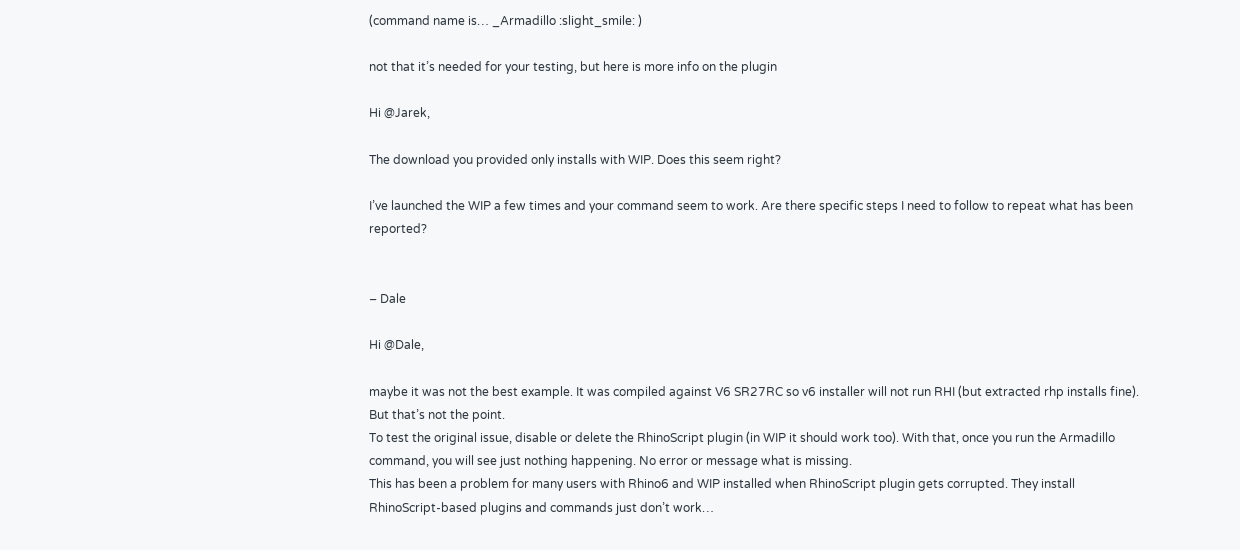(command name is… _Armadillo :slight_smile: )

not that it’s needed for your testing, but here is more info on the plugin

Hi @Jarek,

The download you provided only installs with WIP. Does this seem right?

I’ve launched the WIP a few times and your command seem to work. Are there specific steps I need to follow to repeat what has been reported?


– Dale

Hi @Dale,

maybe it was not the best example. It was compiled against V6 SR27RC so v6 installer will not run RHI (but extracted rhp installs fine).
But that’s not the point.
To test the original issue, disable or delete the RhinoScript plugin (in WIP it should work too). With that, once you run the Armadillo command, you will see just nothing happening. No error or message what is missing.
This has been a problem for many users with Rhino6 and WIP installed when RhinoScript plugin gets corrupted. They install RhinoScript-based plugins and commands just don’t work…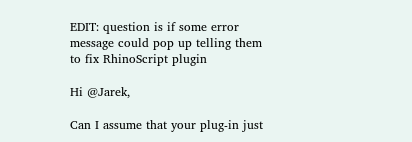EDIT: question is if some error message could pop up telling them to fix RhinoScript plugin

Hi @Jarek,

Can I assume that your plug-in just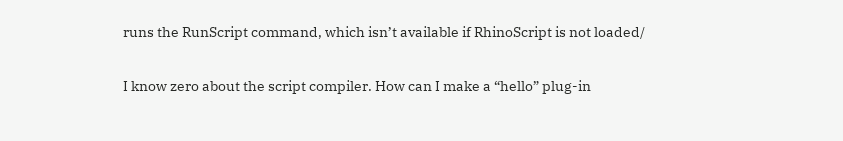runs the RunScript command, which isn’t available if RhinoScript is not loaded/

I know zero about the script compiler. How can I make a “hello” plug-in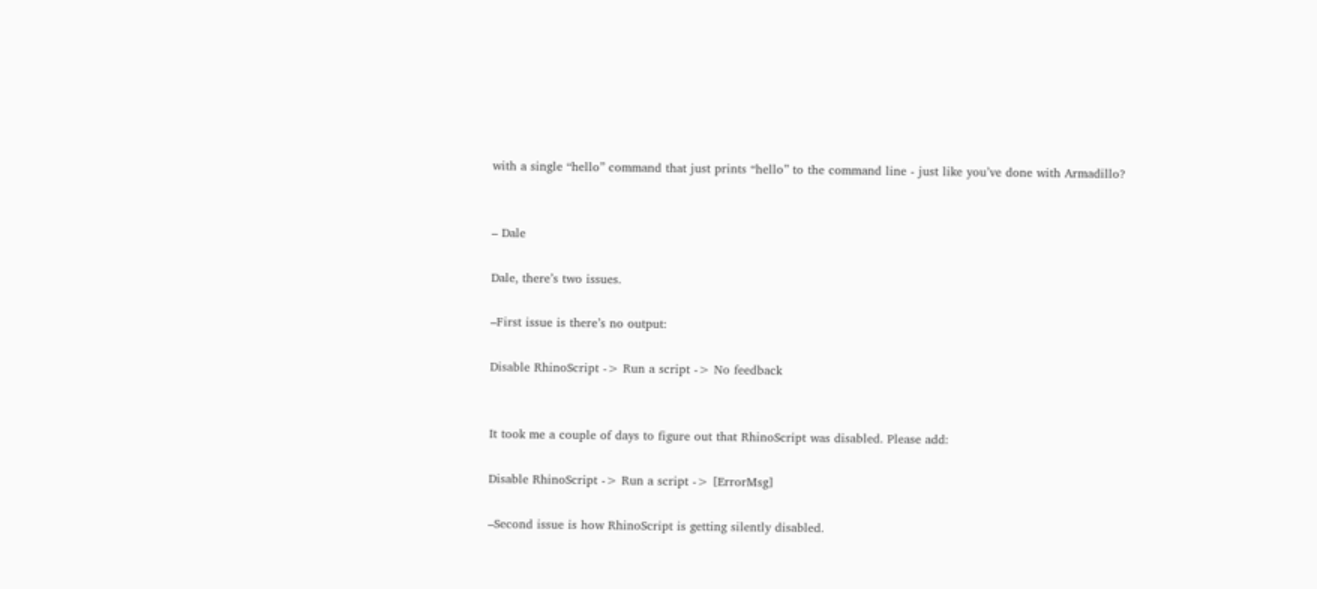with a single “hello” command that just prints “hello” to the command line - just like you’ve done with Armadillo?


– Dale

Dale, there’s two issues.

–First issue is there’s no output:

Disable RhinoScript -> Run a script -> No feedback


It took me a couple of days to figure out that RhinoScript was disabled. Please add:

Disable RhinoScript -> Run a script -> [ErrorMsg]

–Second issue is how RhinoScript is getting silently disabled.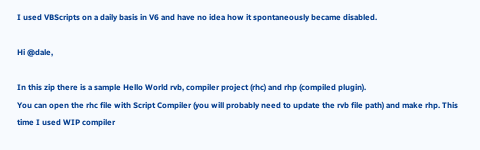I used VBScripts on a daily basis in V6 and have no idea how it spontaneously became disabled.

Hi @dale,

In this zip there is a sample Hello World rvb, compiler project (rhc) and rhp (compiled plugin).
You can open the rhc file with Script Compiler (you will probably need to update the rvb file path) and make rhp. This time I used WIP compiler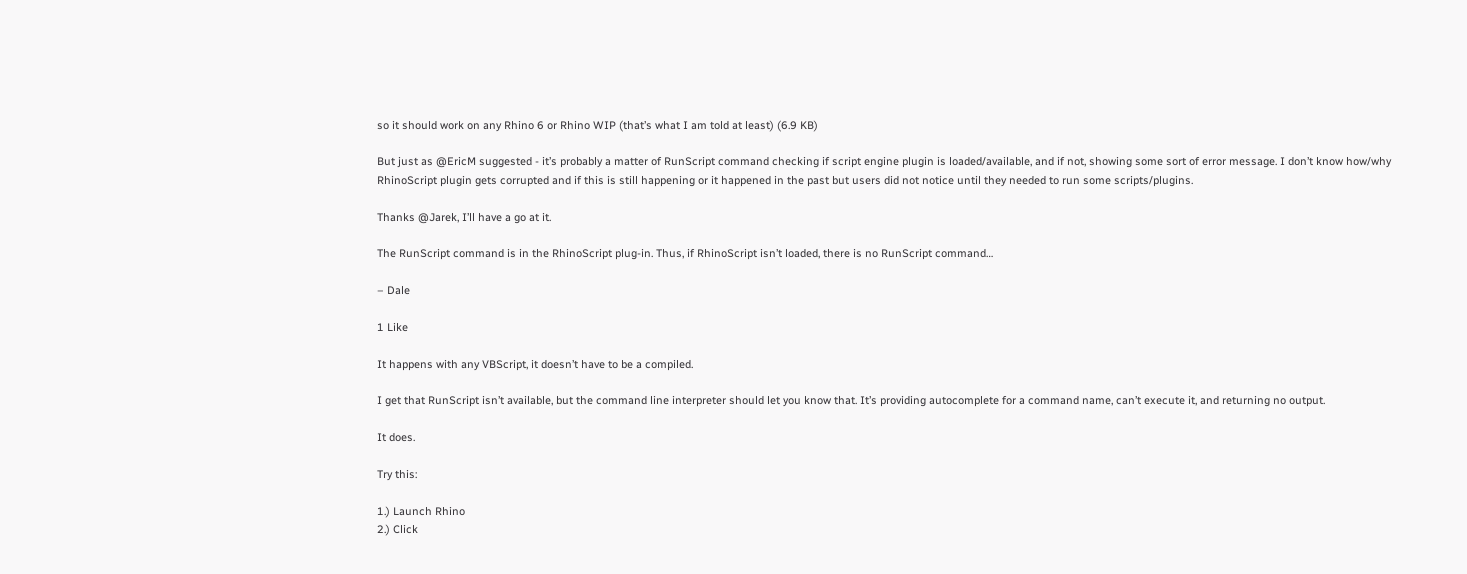so it should work on any Rhino 6 or Rhino WIP (that’s what I am told at least) (6.9 KB)

But just as @EricM suggested - it’s probably a matter of RunScript command checking if script engine plugin is loaded/available, and if not, showing some sort of error message. I don’t know how/why RhinoScript plugin gets corrupted and if this is still happening or it happened in the past but users did not notice until they needed to run some scripts/plugins.

Thanks @Jarek, I’ll have a go at it.

The RunScript command is in the RhinoScript plug-in. Thus, if RhinoScript isn’t loaded, there is no RunScript command…

– Dale

1 Like

It happens with any VBScript, it doesn’t have to be a compiled.

I get that RunScript isn’t available, but the command line interpreter should let you know that. It’s providing autocomplete for a command name, can’t execute it, and returning no output.

It does.

Try this:

1.) Launch Rhino
2.) Click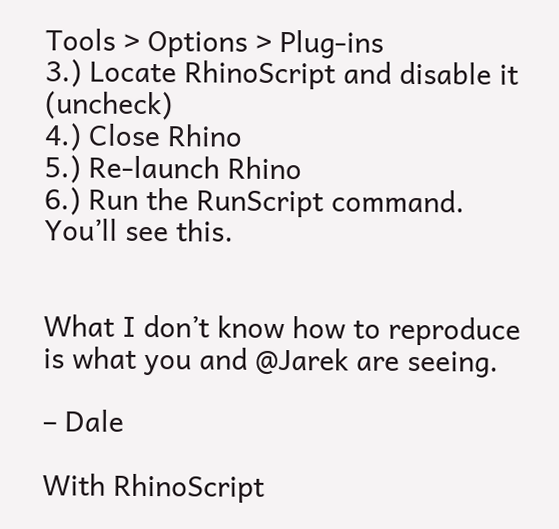Tools > Options > Plug-ins
3.) Locate RhinoScript and disable it (uncheck)
4.) Close Rhino
5.) Re-launch Rhino
6.) Run the RunScript command. You’ll see this.


What I don’t know how to reproduce is what you and @Jarek are seeing.

– Dale

With RhinoScript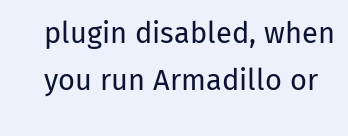plugin disabled, when you run Armadillo or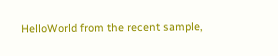HelloWorld from the recent sample,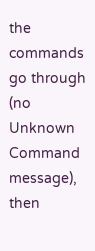the commands go through (no Unknown Command message), then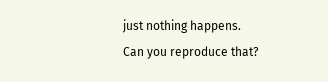just nothing happens.
Can you reproduce that?